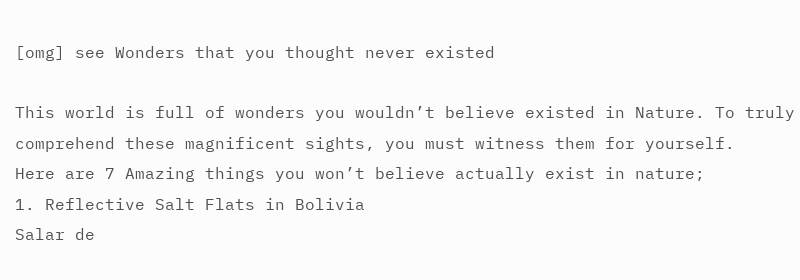[omg] see Wonders that you thought never existed

This world is full of wonders you wouldn’t believe existed in Nature. To truly comprehend these magnificent sights, you must witness them for yourself.
Here are 7 Amazing things you won’t believe actually exist in nature;
1. Reflective Salt Flats in Bolivia
Salar de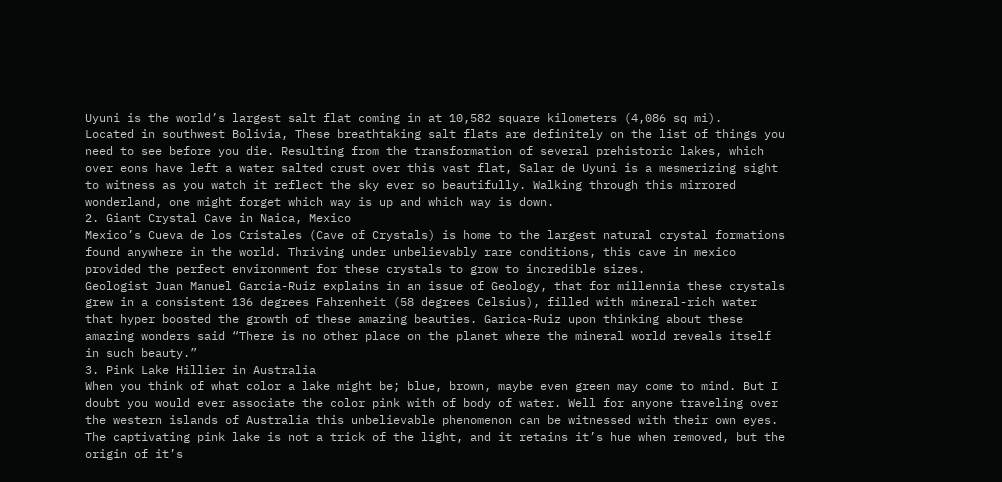Uyuni is the world’s largest salt flat coming in at 10,582 square kilometers (4,086 sq mi).
Located in southwest Bolivia, These breathtaking salt flats are definitely on the list of things you need to see before you die. Resulting from the transformation of several prehistoric lakes, which over eons have left a water salted crust over this vast flat, Salar de Uyuni is a mesmerizing sight to witness as you watch it reflect the sky ever so beautifully. Walking through this mirrored wonderland, one might forget which way is up and which way is down.
2. Giant Crystal Cave in Naica, Mexico
Mexico’s Cueva de los Cristales (Cave of Crystals) is home to the largest natural crystal formations found anywhere in the world. Thriving under unbelievably rare conditions, this cave in mexico provided the perfect environment for these crystals to grow to incredible sizes.
Geologist Juan Manuel Garcia-Ruiz explains in an issue of Geology, that for millennia these crystals grew in a consistent 136 degrees Fahrenheit (58 degrees Celsius), filled with mineral-rich water that hyper boosted the growth of these amazing beauties. Garica-Ruiz upon thinking about these amazing wonders said “There is no other place on the planet where the mineral world reveals itself in such beauty.”
3. Pink Lake Hillier in Australia
When you think of what color a lake might be; blue, brown, maybe even green may come to mind. But I doubt you would ever associate the color pink with of body of water. Well for anyone traveling over the western islands of Australia this unbelievable phenomenon can be witnessed with their own eyes.
The captivating pink lake is not a trick of the light, and it retains it’s hue when removed, but the origin of it’s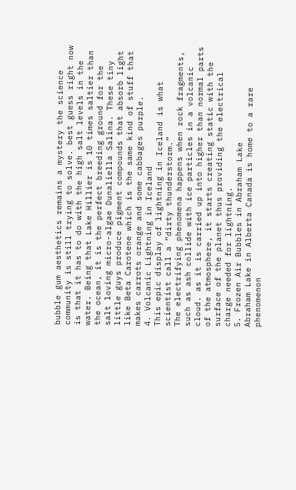bubble gum aesthetics remains a mystery the science community is still trying to solve. best guess right now is that it has to do with the high salt levels in the water. Being that Lake Hillier is 10 times saltier than the ocean, it is the perfect breeding ground for the salt loving micro-algae Dunaliella Salina. These tiny little guys produce pigment compounds that absorb light like Beta Carotene which is the same kind of stuff that makes carrots orange and some cabbages purple.
4. Volcanic Lightning in Iceland
This epic display of lightning in Iceland is what scientist call a “dirty thunderstorm.”
The electrifying phenomena happens when rock fragments, such as ash collide with ice particles in a volcanic cloud. as it is carried up into higher than normal parts of the atmosphere, it starts creating static with the surface of the planet thus providing the electrical charge needed for lightning.
5. Frozen Air Bubbles in Abraham Lake
Abraham Lake in Alberta Canada is home to a rare phenomenon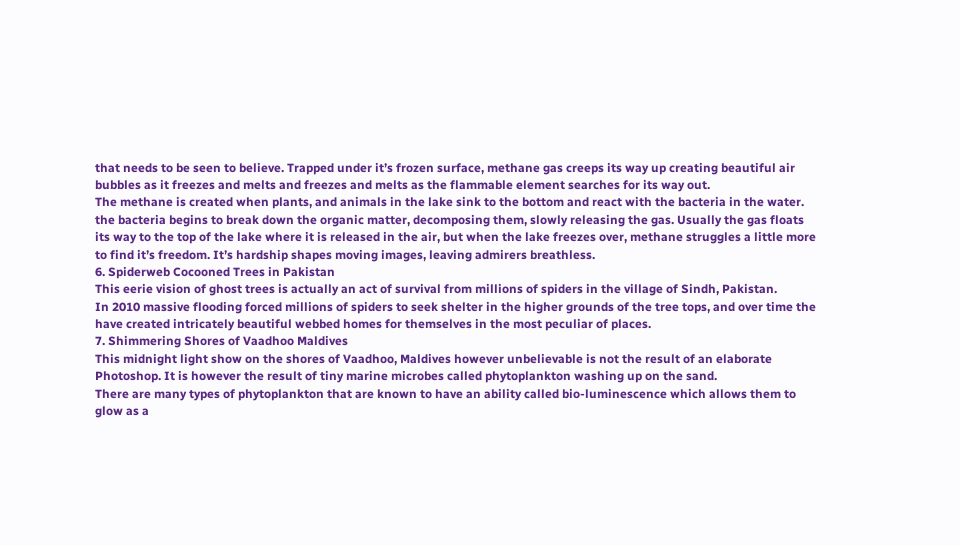that needs to be seen to believe. Trapped under it’s frozen surface, methane gas creeps its way up creating beautiful air bubbles as it freezes and melts and freezes and melts as the flammable element searches for its way out.
The methane is created when plants, and animals in the lake sink to the bottom and react with the bacteria in the water. the bacteria begins to break down the organic matter, decomposing them, slowly releasing the gas. Usually the gas floats its way to the top of the lake where it is released in the air, but when the lake freezes over, methane struggles a little more to find it’s freedom. It’s hardship shapes moving images, leaving admirers breathless.
6. Spiderweb Cocooned Trees in Pakistan
This eerie vision of ghost trees is actually an act of survival from millions of spiders in the village of Sindh, Pakistan.
In 2010 massive flooding forced millions of spiders to seek shelter in the higher grounds of the tree tops, and over time the have created intricately beautiful webbed homes for themselves in the most peculiar of places.
7. Shimmering Shores of Vaadhoo Maldives
This midnight light show on the shores of Vaadhoo, Maldives however unbelievable is not the result of an elaborate Photoshop. It is however the result of tiny marine microbes called phytoplankton washing up on the sand.
There are many types of phytoplankton that are known to have an ability called bio-luminescence which allows them to glow as a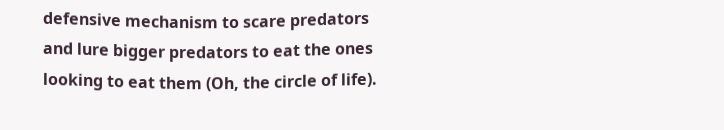defensive mechanism to scare predators and lure bigger predators to eat the ones looking to eat them (Oh, the circle of life).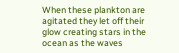When these plankton are agitated they let off their glow creating stars in the ocean as the waves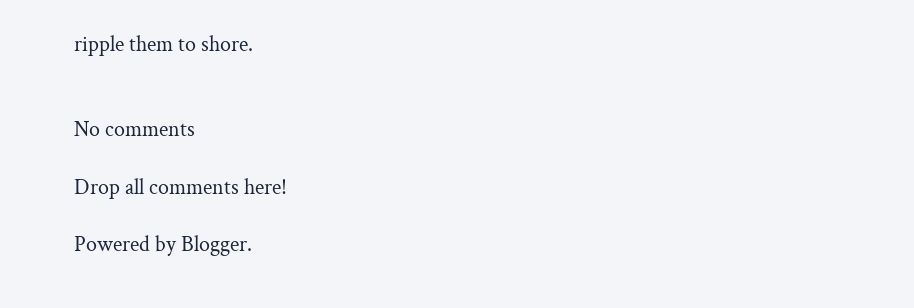ripple them to shore.


No comments

Drop all comments here!

Powered by Blogger.